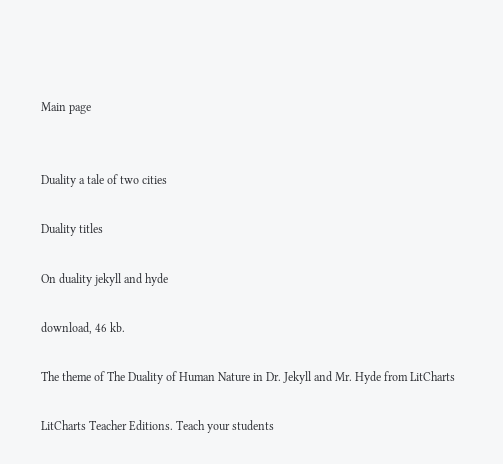Main page


Duality a tale of two cities

Duality titles

On duality jekyll and hyde

download, 46 kb.

The theme of The Duality of Human Nature in Dr. Jekyll and Mr. Hyde from LitCharts

LitCharts Teacher Editions. Teach your students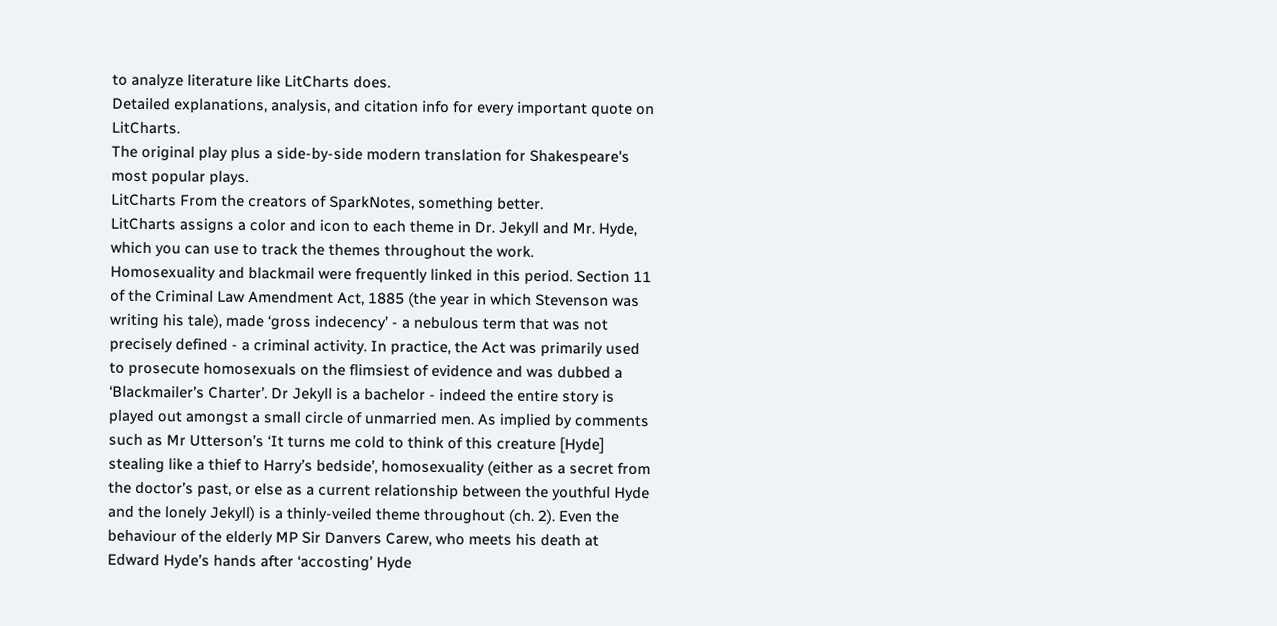to analyze literature like LitCharts does.
Detailed explanations, analysis, and citation info for every important quote on LitCharts.
The original play plus a side-by-side modern translation for Shakespeare's most popular plays.
LitCharts From the creators of SparkNotes, something better.
LitCharts assigns a color and icon to each theme in Dr. Jekyll and Mr. Hyde, which you can use to track the themes throughout the work.
Homosexuality and blackmail were frequently linked in this period. Section 11 of the Criminal Law Amendment Act, 1885 (the year in which Stevenson was writing his tale), made ‘gross indecency’ - a nebulous term that was not precisely defined - a criminal activity. In practice, the Act was primarily used to prosecute homosexuals on the flimsiest of evidence and was dubbed a ‘Blackmailer’s Charter’. Dr Jekyll is a bachelor - indeed the entire story is played out amongst a small circle of unmarried men. As implied by comments such as Mr Utterson’s ‘It turns me cold to think of this creature [Hyde] stealing like a thief to Harry’s bedside’, homosexuality (either as a secret from the doctor’s past, or else as a current relationship between the youthful Hyde and the lonely Jekyll) is a thinly-veiled theme throughout (ch. 2). Even the behaviour of the elderly MP Sir Danvers Carew, who meets his death at Edward Hyde’s hands after ‘accosting’ Hyde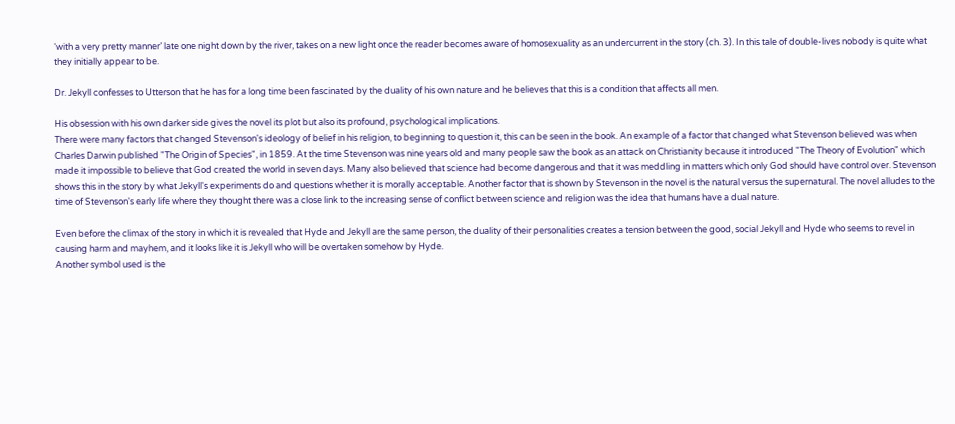‘with a very pretty manner’ late one night down by the river, takes on a new light once the reader becomes aware of homosexuality as an undercurrent in the story (ch. 3). In this tale of double-lives nobody is quite what they initially appear to be.

Dr. Jekyll confesses to Utterson that he has for a long time been fascinated by the duality of his own nature and he believes that this is a condition that affects all men.

His obsession with his own darker side gives the novel its plot but also its profound, psychological implications.
There were many factors that changed Stevenson's ideology of belief in his religion, to beginning to question it, this can be seen in the book. An example of a factor that changed what Stevenson believed was when Charles Darwin published "The Origin of Species", in 1859. At the time Stevenson was nine years old and many people saw the book as an attack on Christianity because it introduced "The Theory of Evolution" which made it impossible to believe that God created the world in seven days. Many also believed that science had become dangerous and that it was meddling in matters which only God should have control over. Stevenson shows this in the story by what Jekyll's experiments do and questions whether it is morally acceptable. Another factor that is shown by Stevenson in the novel is the natural versus the supernatural. The novel alludes to the time of Stevenson's early life where they thought there was a close link to the increasing sense of conflict between science and religion was the idea that humans have a dual nature.

Even before the climax of the story in which it is revealed that Hyde and Jekyll are the same person, the duality of their personalities creates a tension between the good, social Jekyll and Hyde who seems to revel in causing harm and mayhem, and it looks like it is Jekyll who will be overtaken somehow by Hyde.
Another symbol used is the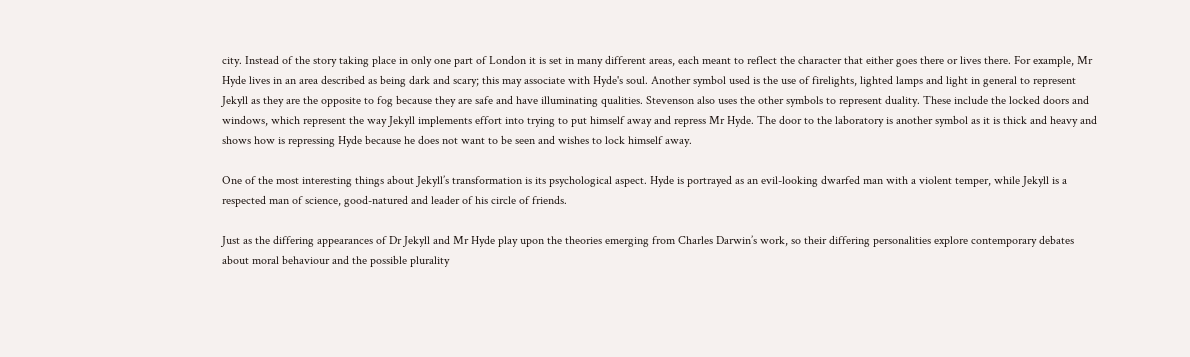city. Instead of the story taking place in only one part of London it is set in many different areas, each meant to reflect the character that either goes there or lives there. For example, Mr Hyde lives in an area described as being dark and scary; this may associate with Hyde's soul. Another symbol used is the use of firelights, lighted lamps and light in general to represent Jekyll as they are the opposite to fog because they are safe and have illuminating qualities. Stevenson also uses the other symbols to represent duality. These include the locked doors and windows, which represent the way Jekyll implements effort into trying to put himself away and repress Mr Hyde. The door to the laboratory is another symbol as it is thick and heavy and shows how is repressing Hyde because he does not want to be seen and wishes to lock himself away.

One of the most interesting things about Jekyll’s transformation is its psychological aspect. Hyde is portrayed as an evil-looking dwarfed man with a violent temper, while Jekyll is a respected man of science, good-natured and leader of his circle of friends.

Just as the differing appearances of Dr Jekyll and Mr Hyde play upon the theories emerging from Charles Darwin’s work, so their differing personalities explore contemporary debates about moral behaviour and the possible plurality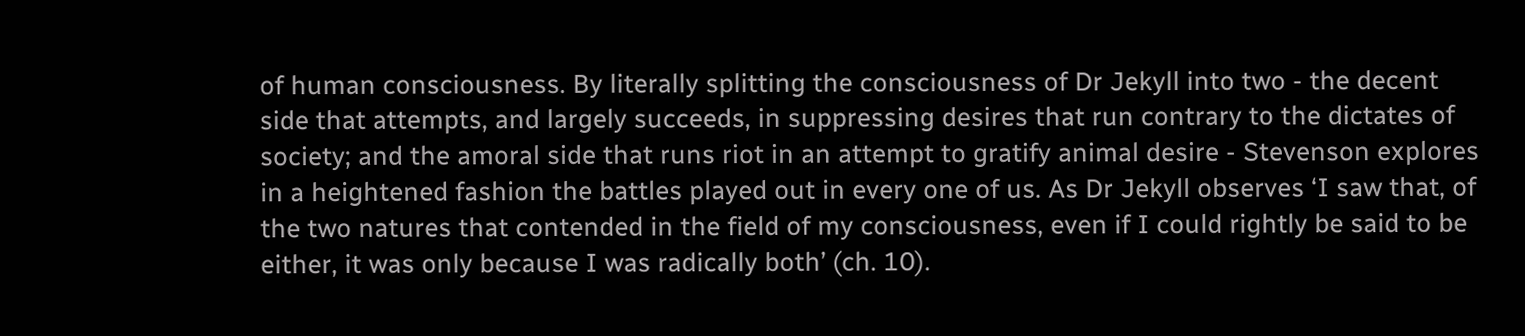of human consciousness. By literally splitting the consciousness of Dr Jekyll into two - the decent side that attempts, and largely succeeds, in suppressing desires that run contrary to the dictates of society; and the amoral side that runs riot in an attempt to gratify animal desire - Stevenson explores in a heightened fashion the battles played out in every one of us. As Dr Jekyll observes ‘I saw that, of the two natures that contended in the field of my consciousness, even if I could rightly be said to be either, it was only because I was radically both’ (ch. 10).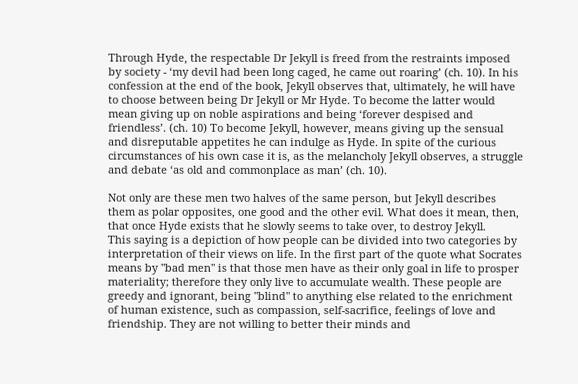Through Hyde, the respectable Dr Jekyll is freed from the restraints imposed by society - ‘my devil had been long caged, he came out roaring’ (ch. 10). In his confession at the end of the book, Jekyll observes that, ultimately, he will have to choose between being Dr Jekyll or Mr Hyde. To become the latter would mean giving up on noble aspirations and being ‘forever despised and friendless’. (ch. 10) To become Jekyll, however, means giving up the sensual and disreputable appetites he can indulge as Hyde. In spite of the curious circumstances of his own case it is, as the melancholy Jekyll observes, a struggle and debate ‘as old and commonplace as man’ (ch. 10).

Not only are these men two halves of the same person, but Jekyll describes them as polar opposites, one good and the other evil. What does it mean, then, that once Hyde exists that he slowly seems to take over, to destroy Jekyll.
This saying is a depiction of how people can be divided into two categories by interpretation of their views on life. In the first part of the quote what Socrates means by "bad men" is that those men have as their only goal in life to prosper materiality; therefore they only live to accumulate wealth. These people are greedy and ignorant, being "blind" to anything else related to the enrichment of human existence, such as compassion, self-sacrifice, feelings of love and friendship. They are not willing to better their minds and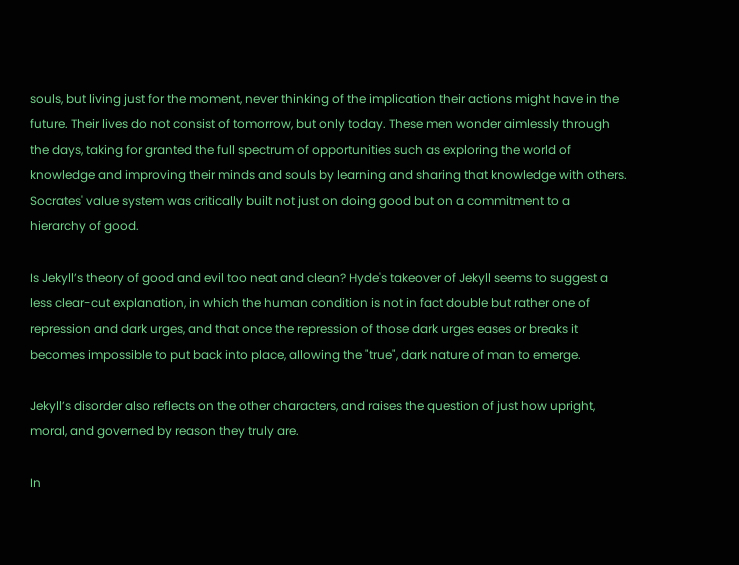souls, but living just for the moment, never thinking of the implication their actions might have in the future. Their lives do not consist of tomorrow, but only today. These men wonder aimlessly through the days, taking for granted the full spectrum of opportunities such as exploring the world of knowledge and improving their minds and souls by learning and sharing that knowledge with others. Socrates' value system was critically built not just on doing good but on a commitment to a hierarchy of good.

Is Jekyll’s theory of good and evil too neat and clean? Hyde's takeover of Jekyll seems to suggest a less clear-cut explanation, in which the human condition is not in fact double but rather one of repression and dark urges, and that once the repression of those dark urges eases or breaks it becomes impossible to put back into place, allowing the "true", dark nature of man to emerge.

Jekyll’s disorder also reflects on the other characters, and raises the question of just how upright, moral, and governed by reason they truly are.

In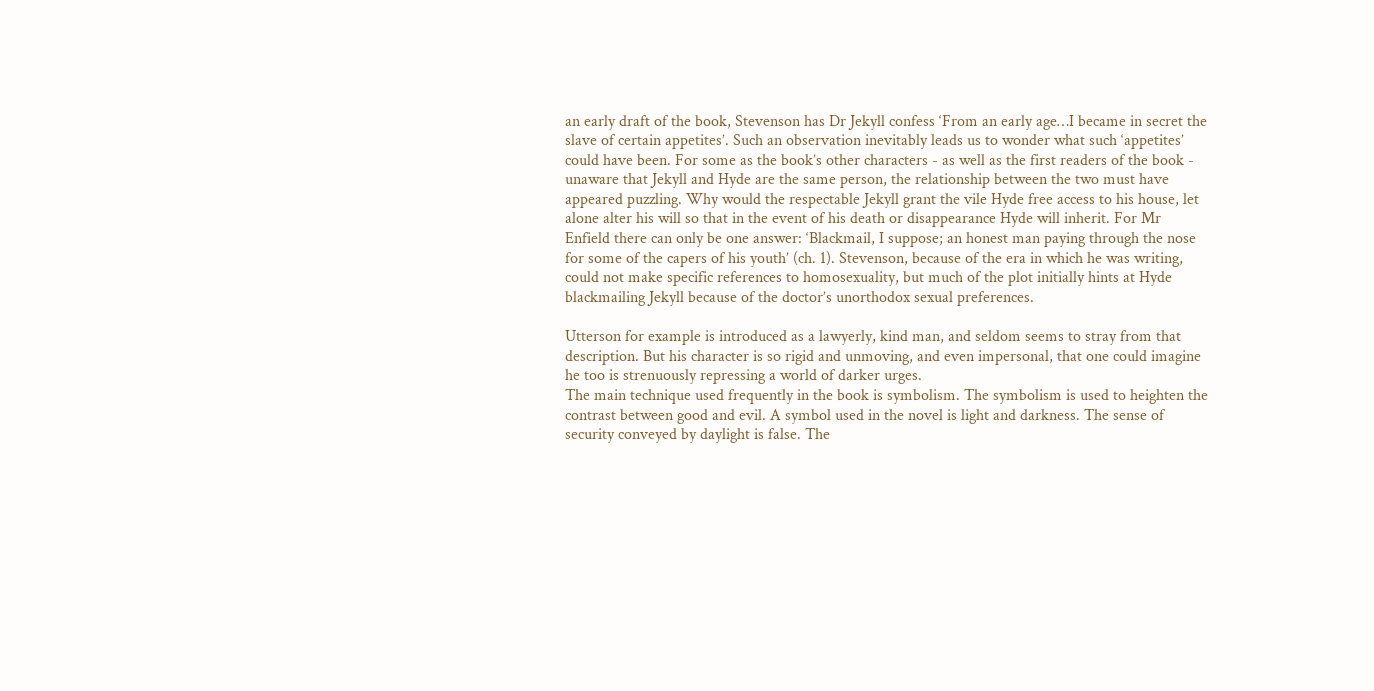an early draft of the book, Stevenson has Dr Jekyll confess ‘From an early age…I became in secret the slave of certain appetites’. Such an observation inevitably leads us to wonder what such ‘appetites’ could have been. For some as the book’s other characters - as well as the first readers of the book - unaware that Jekyll and Hyde are the same person, the relationship between the two must have appeared puzzling. Why would the respectable Jekyll grant the vile Hyde free access to his house, let alone alter his will so that in the event of his death or disappearance Hyde will inherit. For Mr Enfield there can only be one answer: ‘Blackmail, I suppose; an honest man paying through the nose for some of the capers of his youth’ (ch. 1). Stevenson, because of the era in which he was writing, could not make specific references to homosexuality, but much of the plot initially hints at Hyde blackmailing Jekyll because of the doctor’s unorthodox sexual preferences.

Utterson for example is introduced as a lawyerly, kind man, and seldom seems to stray from that description. But his character is so rigid and unmoving, and even impersonal, that one could imagine he too is strenuously repressing a world of darker urges.
The main technique used frequently in the book is symbolism. The symbolism is used to heighten the contrast between good and evil. A symbol used in the novel is light and darkness. The sense of security conveyed by daylight is false. The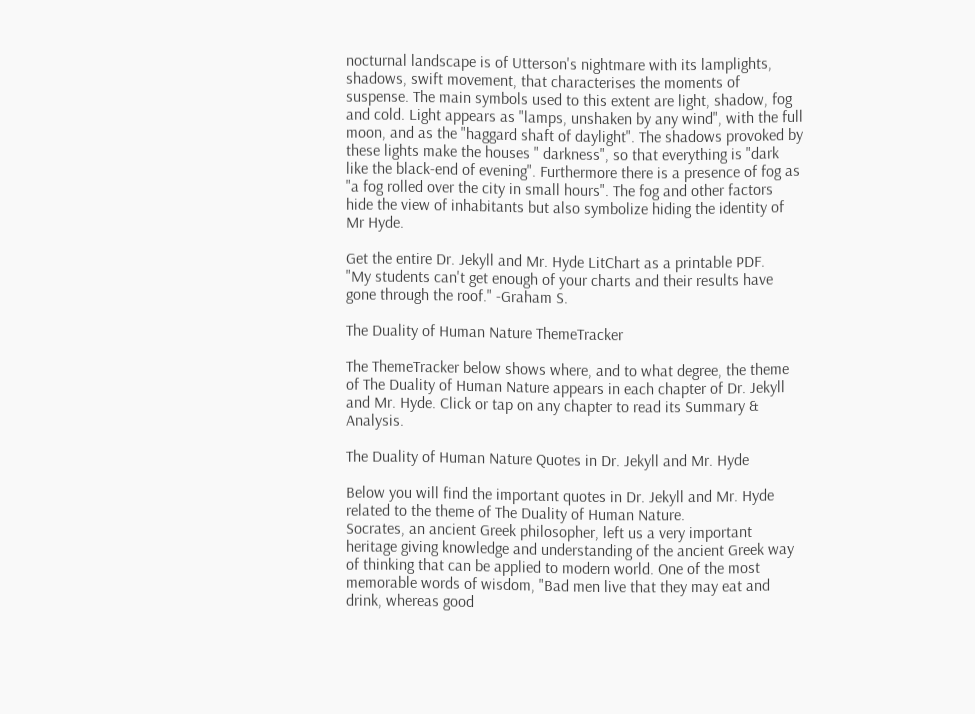nocturnal landscape is of Utterson's nightmare with its lamplights, shadows, swift movement, that characterises the moments of suspense. The main symbols used to this extent are light, shadow, fog and cold. Light appears as "lamps, unshaken by any wind", with the full moon, and as the "haggard shaft of daylight". The shadows provoked by these lights make the houses " darkness", so that everything is "dark like the black-end of evening". Furthermore there is a presence of fog as "a fog rolled over the city in small hours". The fog and other factors hide the view of inhabitants but also symbolize hiding the identity of Mr Hyde.

Get the entire Dr. Jekyll and Mr. Hyde LitChart as a printable PDF.
"My students can't get enough of your charts and their results have gone through the roof." -Graham S.

The Duality of Human Nature ThemeTracker

The ThemeTracker below shows where, and to what degree, the theme of The Duality of Human Nature appears in each chapter of Dr. Jekyll and Mr. Hyde. Click or tap on any chapter to read its Summary & Analysis.

The Duality of Human Nature Quotes in Dr. Jekyll and Mr. Hyde

Below you will find the important quotes in Dr. Jekyll and Mr. Hyde related to the theme of The Duality of Human Nature.
Socrates, an ancient Greek philosopher, left us a very important heritage giving knowledge and understanding of the ancient Greek way of thinking that can be applied to modern world. One of the most memorable words of wisdom, "Bad men live that they may eat and drink, whereas good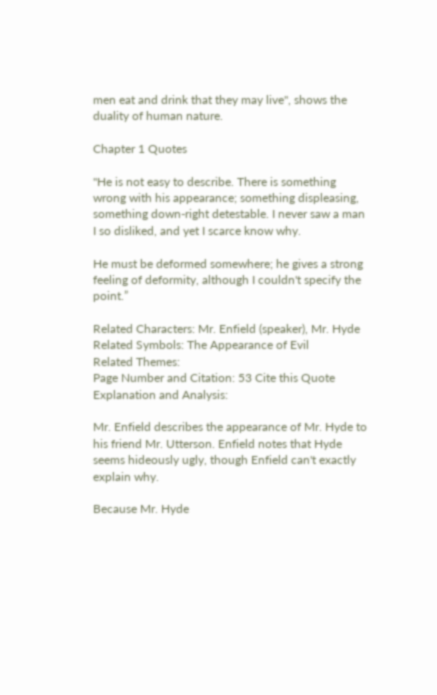men eat and drink that they may live", shows the duality of human nature.

Chapter 1 Quotes

"He is not easy to describe. There is something wrong with his appearance; something displeasing, something down-right detestable. I never saw a man I so disliked, and yet I scarce know why.

He must be deformed somewhere; he gives a strong feeling of deformity, although I couldn't specify the point.”

Related Characters: Mr. Enfield (speaker), Mr. Hyde
Related Symbols: The Appearance of Evil
Related Themes:
Page Number and Citation: 53 Cite this Quote
Explanation and Analysis:

Mr. Enfield describes the appearance of Mr. Hyde to his friend Mr. Utterson. Enfield notes that Hyde seems hideously ugly, though Enfield can't exactly explain why.

Because Mr. Hyde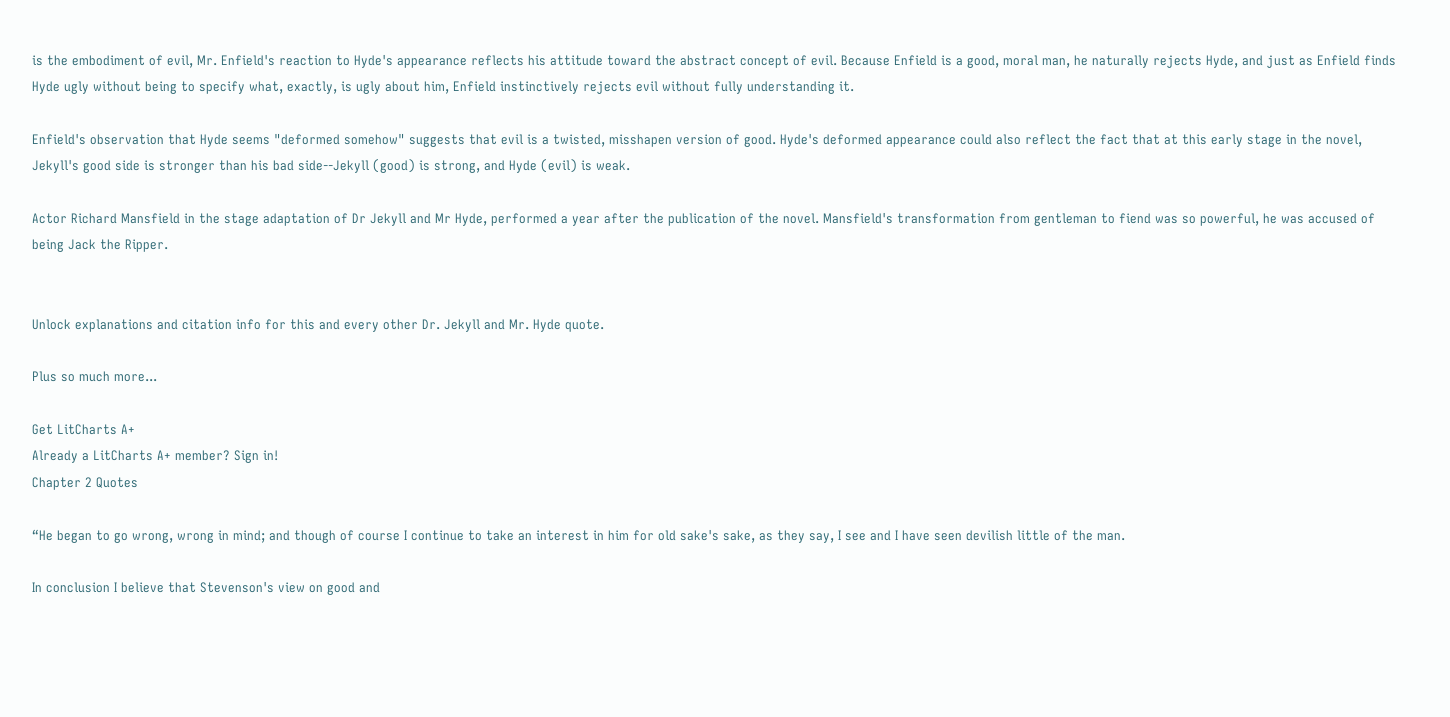is the embodiment of evil, Mr. Enfield's reaction to Hyde's appearance reflects his attitude toward the abstract concept of evil. Because Enfield is a good, moral man, he naturally rejects Hyde, and just as Enfield finds Hyde ugly without being to specify what, exactly, is ugly about him, Enfield instinctively rejects evil without fully understanding it.

Enfield's observation that Hyde seems "deformed somehow" suggests that evil is a twisted, misshapen version of good. Hyde's deformed appearance could also reflect the fact that at this early stage in the novel, Jekyll's good side is stronger than his bad side--Jekyll (good) is strong, and Hyde (evil) is weak.

Actor Richard Mansfield in the stage adaptation of Dr Jekyll and Mr Hyde, performed a year after the publication of the novel. Mansfield's transformation from gentleman to fiend was so powerful, he was accused of being Jack the Ripper.


Unlock explanations and citation info for this and every other Dr. Jekyll and Mr. Hyde quote.

Plus so much more...

Get LitCharts A+
Already a LitCharts A+ member? Sign in!
Chapter 2 Quotes

“He began to go wrong, wrong in mind; and though of course I continue to take an interest in him for old sake's sake, as they say, I see and I have seen devilish little of the man.

In conclusion I believe that Stevenson's view on good and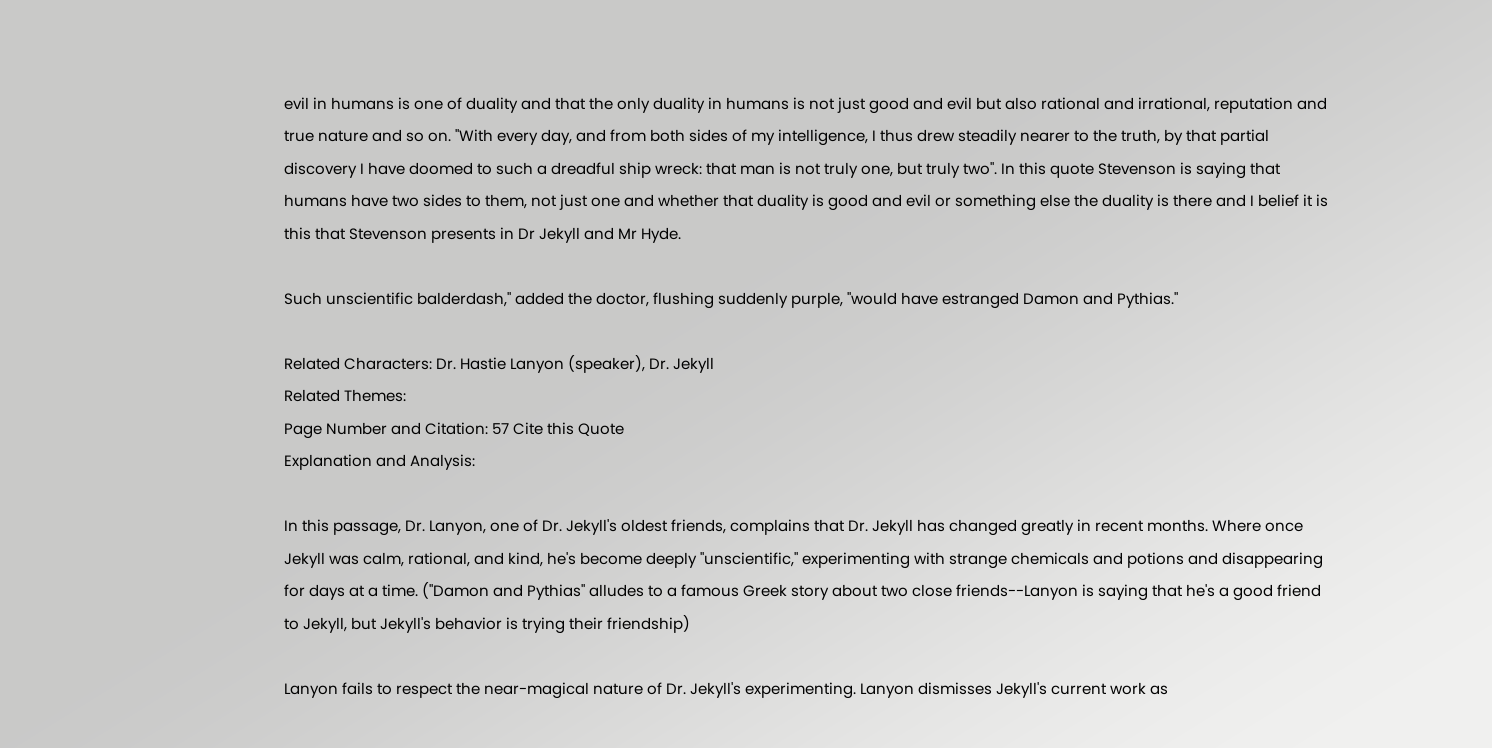evil in humans is one of duality and that the only duality in humans is not just good and evil but also rational and irrational, reputation and true nature and so on. "With every day, and from both sides of my intelligence, I thus drew steadily nearer to the truth, by that partial discovery I have doomed to such a dreadful ship wreck: that man is not truly one, but truly two". In this quote Stevenson is saying that humans have two sides to them, not just one and whether that duality is good and evil or something else the duality is there and I belief it is this that Stevenson presents in Dr Jekyll and Mr Hyde.

Such unscientific balderdash," added the doctor, flushing suddenly purple, "would have estranged Damon and Pythias."

Related Characters: Dr. Hastie Lanyon (speaker), Dr. Jekyll
Related Themes:
Page Number and Citation: 57 Cite this Quote
Explanation and Analysis:

In this passage, Dr. Lanyon, one of Dr. Jekyll's oldest friends, complains that Dr. Jekyll has changed greatly in recent months. Where once Jekyll was calm, rational, and kind, he's become deeply "unscientific," experimenting with strange chemicals and potions and disappearing for days at a time. ("Damon and Pythias" alludes to a famous Greek story about two close friends--Lanyon is saying that he's a good friend to Jekyll, but Jekyll's behavior is trying their friendship)

Lanyon fails to respect the near-magical nature of Dr. Jekyll's experimenting. Lanyon dismisses Jekyll's current work as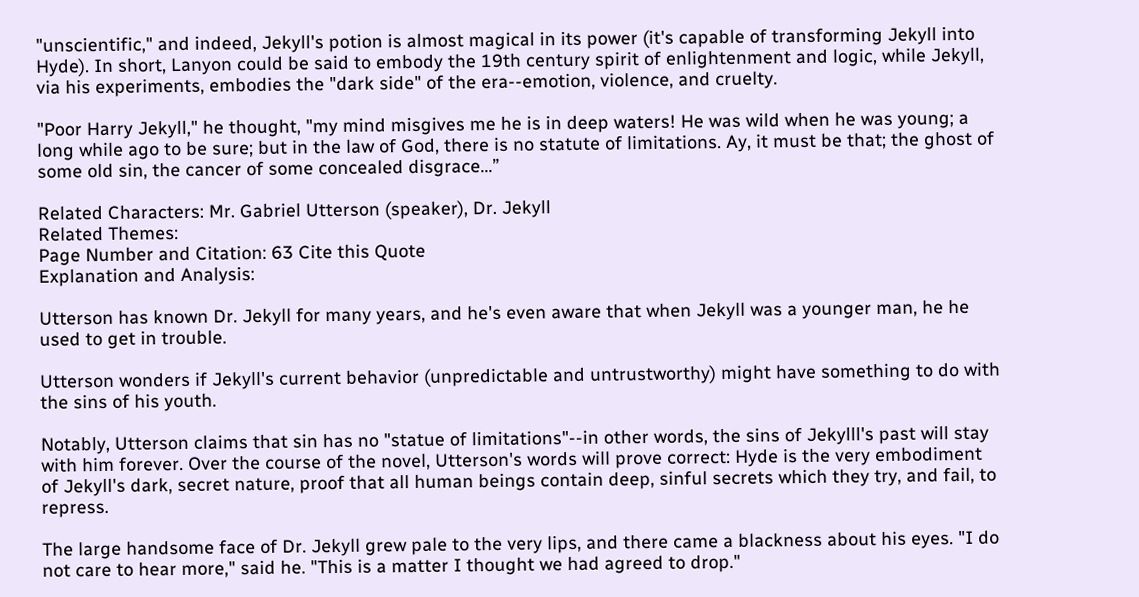"unscientific," and indeed, Jekyll's potion is almost magical in its power (it's capable of transforming Jekyll into Hyde). In short, Lanyon could be said to embody the 19th century spirit of enlightenment and logic, while Jekyll, via his experiments, embodies the "dark side" of the era--emotion, violence, and cruelty.

"Poor Harry Jekyll," he thought, "my mind misgives me he is in deep waters! He was wild when he was young; a long while ago to be sure; but in the law of God, there is no statute of limitations. Ay, it must be that; the ghost of some old sin, the cancer of some concealed disgrace…”

Related Characters: Mr. Gabriel Utterson (speaker), Dr. Jekyll
Related Themes:
Page Number and Citation: 63 Cite this Quote
Explanation and Analysis:

Utterson has known Dr. Jekyll for many years, and he's even aware that when Jekyll was a younger man, he he used to get in trouble.

Utterson wonders if Jekyll's current behavior (unpredictable and untrustworthy) might have something to do with the sins of his youth.

Notably, Utterson claims that sin has no "statue of limitations"--in other words, the sins of Jekylll's past will stay with him forever. Over the course of the novel, Utterson's words will prove correct: Hyde is the very embodiment of Jekyll's dark, secret nature, proof that all human beings contain deep, sinful secrets which they try, and fail, to repress.

The large handsome face of Dr. Jekyll grew pale to the very lips, and there came a blackness about his eyes. "I do not care to hear more," said he. "This is a matter I thought we had agreed to drop."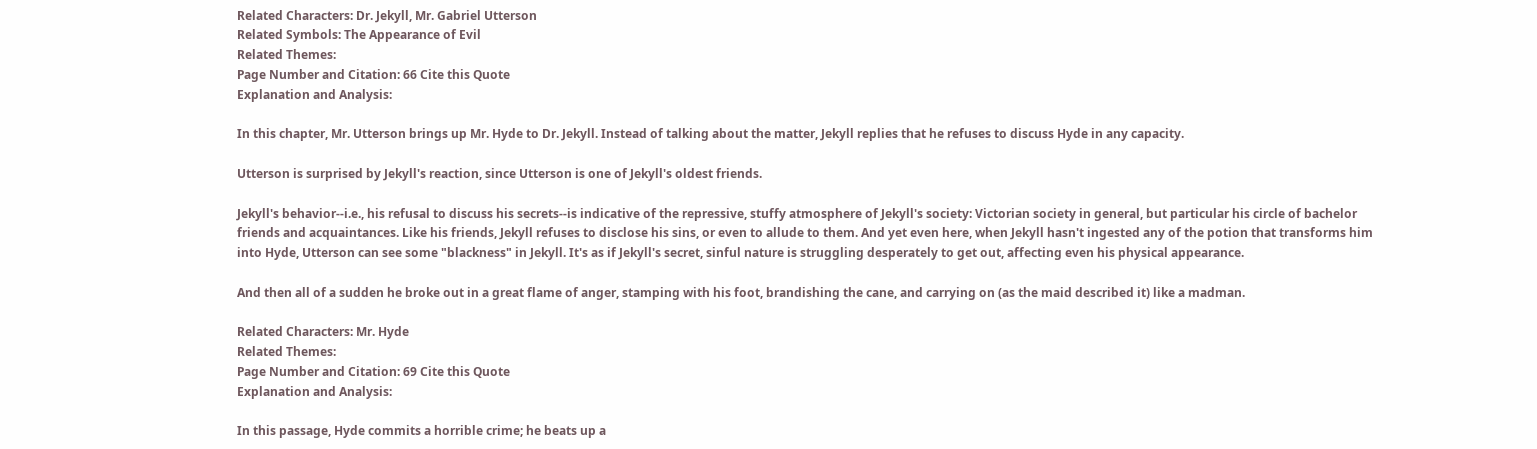Related Characters: Dr. Jekyll, Mr. Gabriel Utterson
Related Symbols: The Appearance of Evil
Related Themes:
Page Number and Citation: 66 Cite this Quote
Explanation and Analysis:

In this chapter, Mr. Utterson brings up Mr. Hyde to Dr. Jekyll. Instead of talking about the matter, Jekyll replies that he refuses to discuss Hyde in any capacity.

Utterson is surprised by Jekyll's reaction, since Utterson is one of Jekyll's oldest friends.

Jekyll's behavior--i.e., his refusal to discuss his secrets--is indicative of the repressive, stuffy atmosphere of Jekyll's society: Victorian society in general, but particular his circle of bachelor friends and acquaintances. Like his friends, Jekyll refuses to disclose his sins, or even to allude to them. And yet even here, when Jekyll hasn't ingested any of the potion that transforms him into Hyde, Utterson can see some "blackness" in Jekyll. It's as if Jekyll's secret, sinful nature is struggling desperately to get out, affecting even his physical appearance.

And then all of a sudden he broke out in a great flame of anger, stamping with his foot, brandishing the cane, and carrying on (as the maid described it) like a madman.

Related Characters: Mr. Hyde
Related Themes:
Page Number and Citation: 69 Cite this Quote
Explanation and Analysis:

In this passage, Hyde commits a horrible crime; he beats up a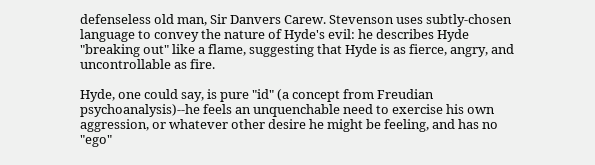defenseless old man, Sir Danvers Carew. Stevenson uses subtly-chosen language to convey the nature of Hyde's evil: he describes Hyde "breaking out" like a flame, suggesting that Hyde is as fierce, angry, and uncontrollable as fire.

Hyde, one could say, is pure "id" (a concept from Freudian psychoanalysis)--he feels an unquenchable need to exercise his own aggression, or whatever other desire he might be feeling, and has no "ego"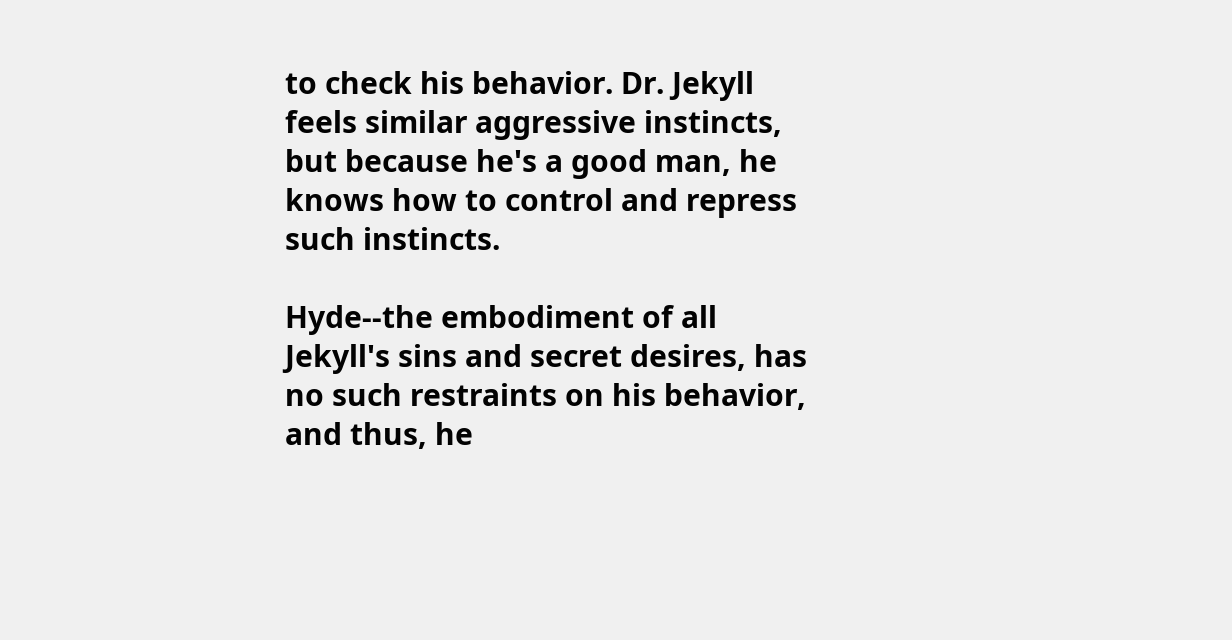to check his behavior. Dr. Jekyll feels similar aggressive instincts, but because he's a good man, he knows how to control and repress such instincts.

Hyde--the embodiment of all Jekyll's sins and secret desires, has no such restraints on his behavior, and thus, he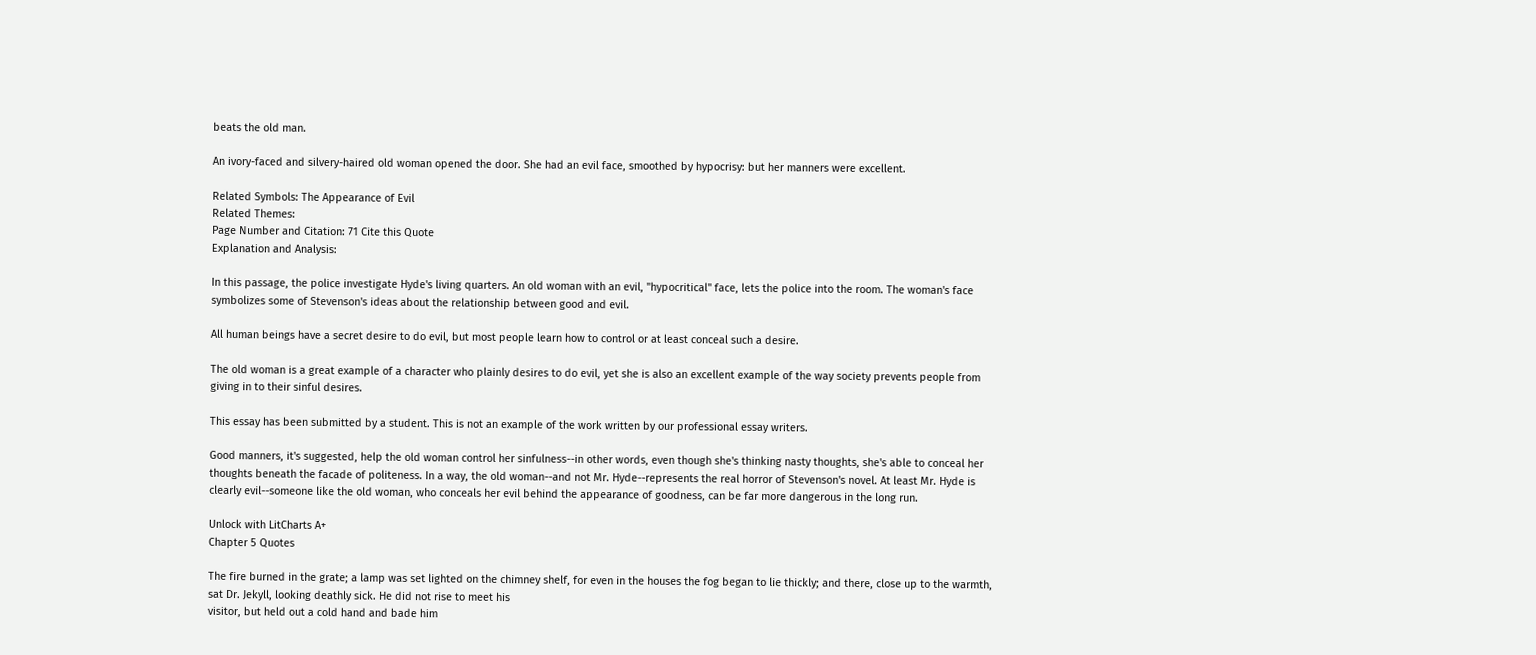beats the old man.

An ivory-faced and silvery-haired old woman opened the door. She had an evil face, smoothed by hypocrisy: but her manners were excellent.

Related Symbols: The Appearance of Evil
Related Themes:
Page Number and Citation: 71 Cite this Quote
Explanation and Analysis:

In this passage, the police investigate Hyde's living quarters. An old woman with an evil, "hypocritical" face, lets the police into the room. The woman's face symbolizes some of Stevenson's ideas about the relationship between good and evil.

All human beings have a secret desire to do evil, but most people learn how to control or at least conceal such a desire.

The old woman is a great example of a character who plainly desires to do evil, yet she is also an excellent example of the way society prevents people from giving in to their sinful desires.

This essay has been submitted by a student. This is not an example of the work written by our professional essay writers.

Good manners, it's suggested, help the old woman control her sinfulness--in other words, even though she's thinking nasty thoughts, she's able to conceal her thoughts beneath the facade of politeness. In a way, the old woman--and not Mr. Hyde--represents the real horror of Stevenson's novel. At least Mr. Hyde is clearly evil--someone like the old woman, who conceals her evil behind the appearance of goodness, can be far more dangerous in the long run.

Unlock with LitCharts A+
Chapter 5 Quotes

The fire burned in the grate; a lamp was set lighted on the chimney shelf, for even in the houses the fog began to lie thickly; and there, close up to the warmth, sat Dr. Jekyll, looking deathly sick. He did not rise to meet his
visitor, but held out a cold hand and bade him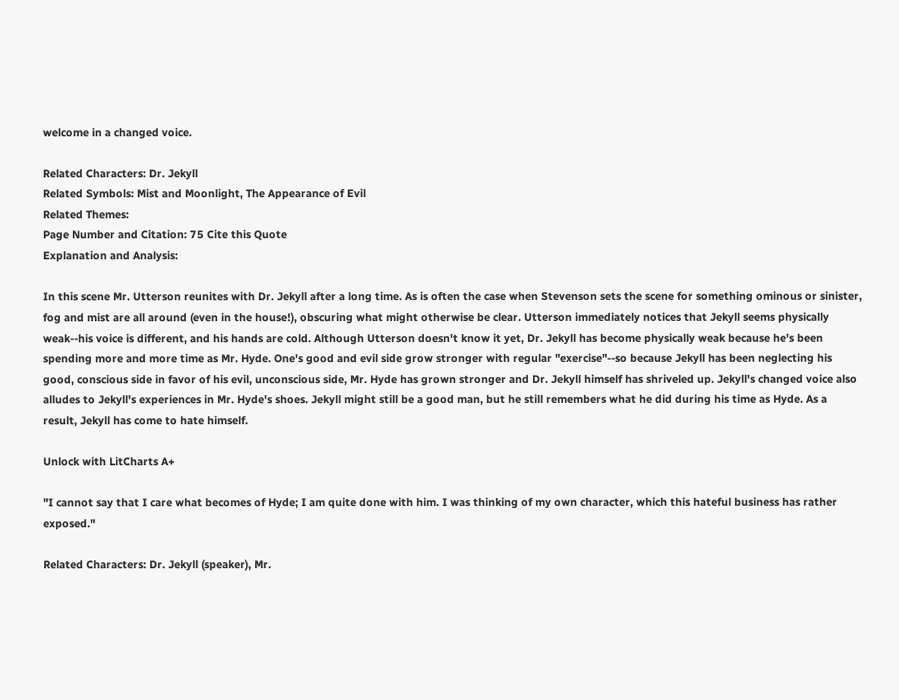welcome in a changed voice.

Related Characters: Dr. Jekyll
Related Symbols: Mist and Moonlight, The Appearance of Evil
Related Themes:
Page Number and Citation: 75 Cite this Quote
Explanation and Analysis:

In this scene Mr. Utterson reunites with Dr. Jekyll after a long time. As is often the case when Stevenson sets the scene for something ominous or sinister, fog and mist are all around (even in the house!), obscuring what might otherwise be clear. Utterson immediately notices that Jekyll seems physically weak--his voice is different, and his hands are cold. Although Utterson doesn't know it yet, Dr. Jekyll has become physically weak because he's been spending more and more time as Mr. Hyde. One's good and evil side grow stronger with regular "exercise"--so because Jekyll has been neglecting his good, conscious side in favor of his evil, unconscious side, Mr. Hyde has grown stronger and Dr. Jekyll himself has shriveled up. Jekyll's changed voice also alludes to Jekyll's experiences in Mr. Hyde's shoes. Jekyll might still be a good man, but he still remembers what he did during his time as Hyde. As a result, Jekyll has come to hate himself.

Unlock with LitCharts A+

"I cannot say that I care what becomes of Hyde; I am quite done with him. I was thinking of my own character, which this hateful business has rather exposed."

Related Characters: Dr. Jekyll (speaker), Mr.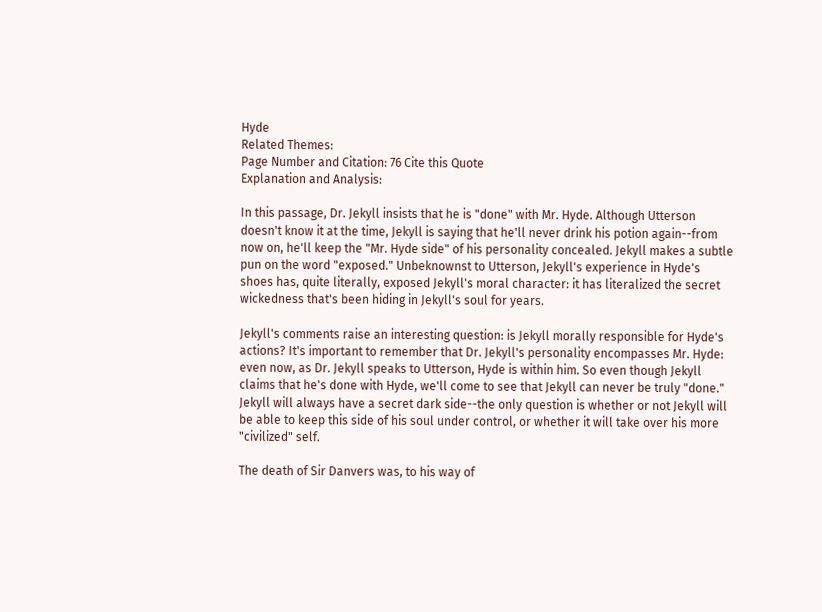Hyde
Related Themes:
Page Number and Citation: 76 Cite this Quote
Explanation and Analysis:

In this passage, Dr. Jekyll insists that he is "done" with Mr. Hyde. Although Utterson doesn't know it at the time, Jekyll is saying that he'll never drink his potion again--from now on, he'll keep the "Mr. Hyde side" of his personality concealed. Jekyll makes a subtle pun on the word "exposed." Unbeknownst to Utterson, Jekyll's experience in Hyde's shoes has, quite literally, exposed Jekyll's moral character: it has literalized the secret wickedness that's been hiding in Jekyll's soul for years.

Jekyll's comments raise an interesting question: is Jekyll morally responsible for Hyde's actions? It's important to remember that Dr. Jekyll's personality encompasses Mr. Hyde: even now, as Dr. Jekyll speaks to Utterson, Hyde is within him. So even though Jekyll claims that he's done with Hyde, we'll come to see that Jekyll can never be truly "done." Jekyll will always have a secret dark side--the only question is whether or not Jekyll will be able to keep this side of his soul under control, or whether it will take over his more "civilized" self.

The death of Sir Danvers was, to his way of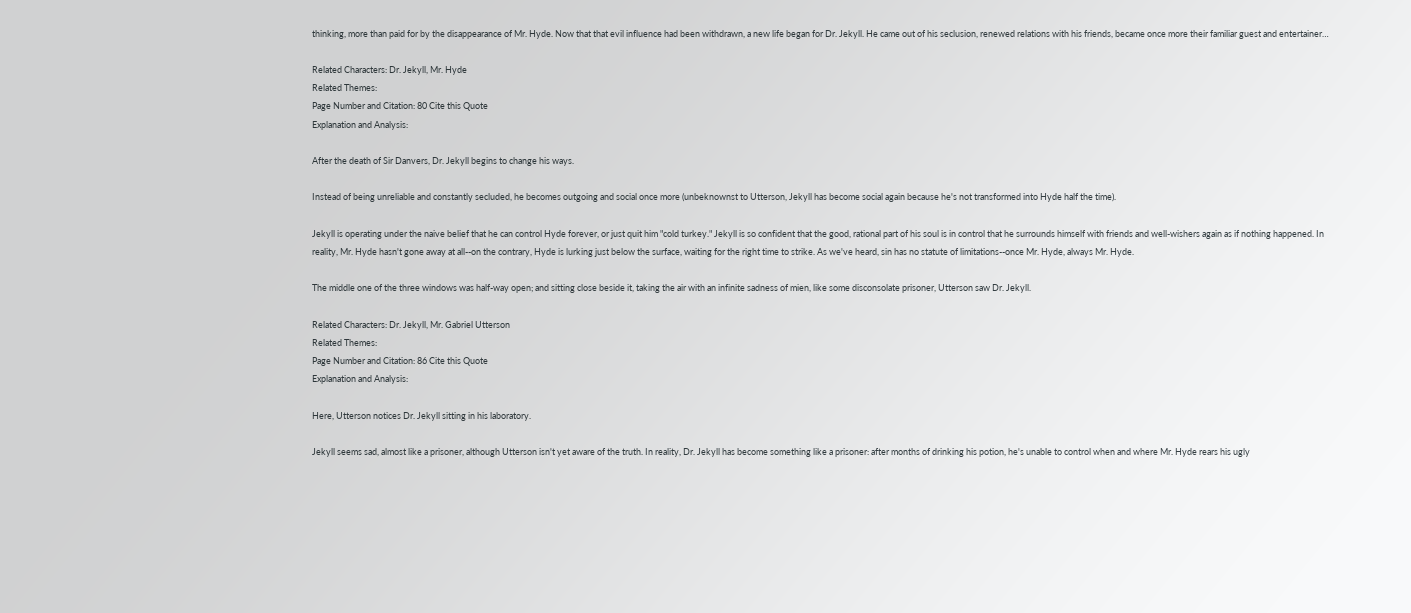thinking, more than paid for by the disappearance of Mr. Hyde. Now that that evil influence had been withdrawn, a new life began for Dr. Jekyll. He came out of his seclusion, renewed relations with his friends, became once more their familiar guest and entertainer…

Related Characters: Dr. Jekyll, Mr. Hyde
Related Themes:
Page Number and Citation: 80 Cite this Quote
Explanation and Analysis:

After the death of Sir Danvers, Dr. Jekyll begins to change his ways.

Instead of being unreliable and constantly secluded, he becomes outgoing and social once more (unbeknownst to Utterson, Jekyll has become social again because he's not transformed into Hyde half the time).

Jekyll is operating under the naive belief that he can control Hyde forever, or just quit him "cold turkey." Jekyll is so confident that the good, rational part of his soul is in control that he surrounds himself with friends and well-wishers again as if nothing happened. In reality, Mr. Hyde hasn't gone away at all--on the contrary, Hyde is lurking just below the surface, waiting for the right time to strike. As we've heard, sin has no statute of limitations--once Mr. Hyde, always Mr. Hyde.

The middle one of the three windows was half-way open; and sitting close beside it, taking the air with an infinite sadness of mien, like some disconsolate prisoner, Utterson saw Dr. Jekyll.

Related Characters: Dr. Jekyll, Mr. Gabriel Utterson
Related Themes:
Page Number and Citation: 86 Cite this Quote
Explanation and Analysis:

Here, Utterson notices Dr. Jekyll sitting in his laboratory.

Jekyll seems sad, almost like a prisoner, although Utterson isn't yet aware of the truth. In reality, Dr. Jekyll has become something like a prisoner: after months of drinking his potion, he's unable to control when and where Mr. Hyde rears his ugly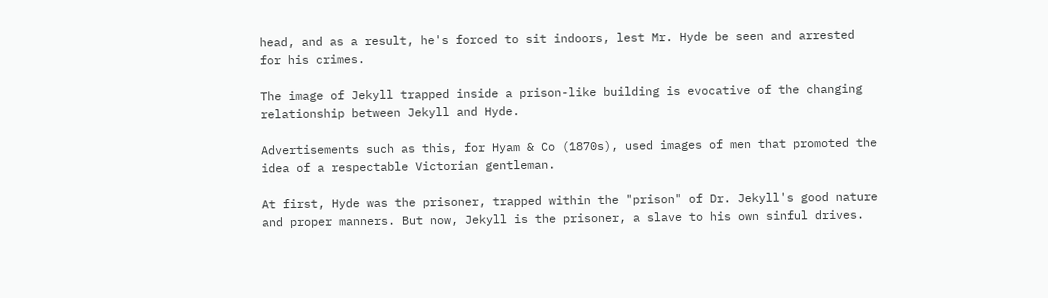head, and as a result, he's forced to sit indoors, lest Mr. Hyde be seen and arrested for his crimes.

The image of Jekyll trapped inside a prison-like building is evocative of the changing relationship between Jekyll and Hyde.

Advertisements such as this, for Hyam & Co (1870s), used images of men that promoted the idea of a respectable Victorian gentleman.

At first, Hyde was the prisoner, trapped within the "prison" of Dr. Jekyll's good nature and proper manners. But now, Jekyll is the prisoner, a slave to his own sinful drives.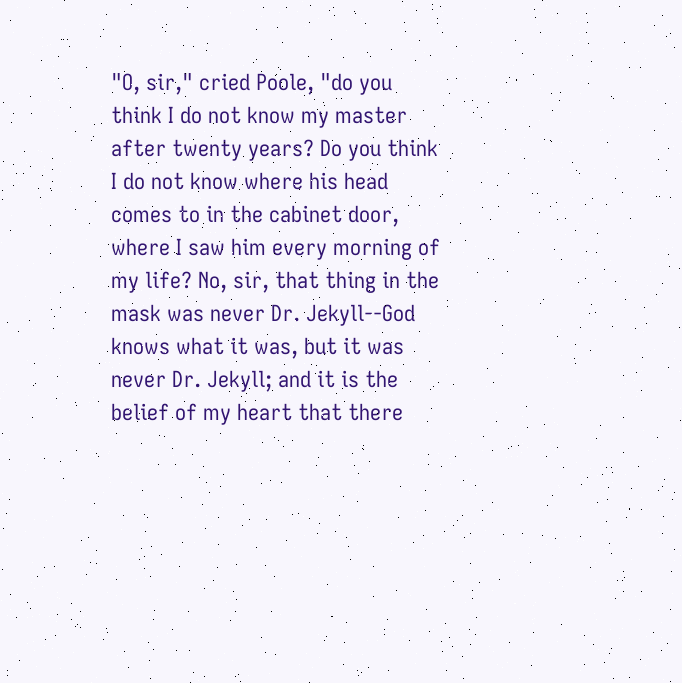"O, sir," cried Poole, "do you think I do not know my master after twenty years? Do you think I do not know where his head comes to in the cabinet door, where I saw him every morning of my life? No, sir, that thing in the mask was never Dr. Jekyll--God knows what it was, but it was never Dr. Jekyll; and it is the belief of my heart that there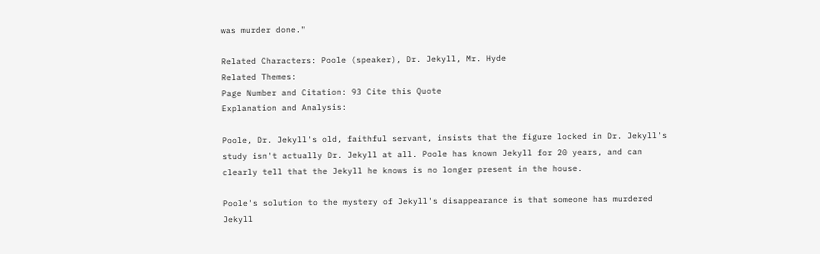was murder done."

Related Characters: Poole (speaker), Dr. Jekyll, Mr. Hyde
Related Themes:
Page Number and Citation: 93 Cite this Quote
Explanation and Analysis:

Poole, Dr. Jekyll's old, faithful servant, insists that the figure locked in Dr. Jekyll's study isn't actually Dr. Jekyll at all. Poole has known Jekyll for 20 years, and can clearly tell that the Jekyll he knows is no longer present in the house.

Poole's solution to the mystery of Jekyll's disappearance is that someone has murdered Jekyll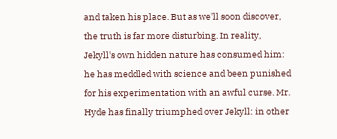and taken his place. But as we'll soon discover, the truth is far more disturbing. In reality, Jekyll's own hidden nature has consumed him: he has meddled with science and been punished for his experimentation with an awful curse. Mr. Hyde has finally triumphed over Jekyll: in other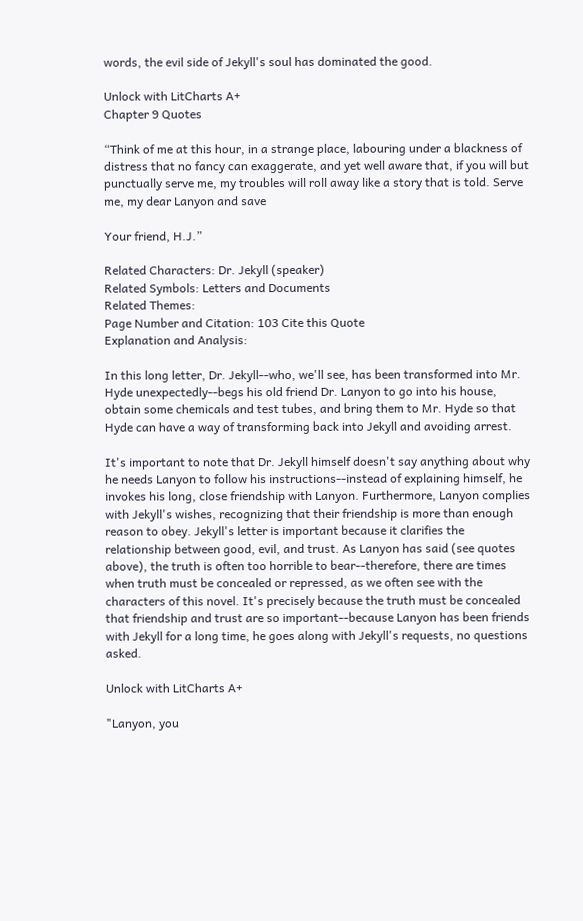words, the evil side of Jekyll's soul has dominated the good.

Unlock with LitCharts A+
Chapter 9 Quotes

“Think of me at this hour, in a strange place, labouring under a blackness of distress that no fancy can exaggerate, and yet well aware that, if you will but punctually serve me, my troubles will roll away like a story that is told. Serve me, my dear Lanyon and save

Your friend, H.J.”

Related Characters: Dr. Jekyll (speaker)
Related Symbols: Letters and Documents
Related Themes:
Page Number and Citation: 103 Cite this Quote
Explanation and Analysis:

In this long letter, Dr. Jekyll--who, we'll see, has been transformed into Mr. Hyde unexpectedly--begs his old friend Dr. Lanyon to go into his house, obtain some chemicals and test tubes, and bring them to Mr. Hyde so that Hyde can have a way of transforming back into Jekyll and avoiding arrest.

It's important to note that Dr. Jekyll himself doesn't say anything about why he needs Lanyon to follow his instructions--instead of explaining himself, he invokes his long, close friendship with Lanyon. Furthermore, Lanyon complies with Jekyll's wishes, recognizing that their friendship is more than enough reason to obey. Jekyll's letter is important because it clarifies the relationship between good, evil, and trust. As Lanyon has said (see quotes above), the truth is often too horrible to bear--therefore, there are times when truth must be concealed or repressed, as we often see with the characters of this novel. It's precisely because the truth must be concealed that friendship and trust are so important--because Lanyon has been friends with Jekyll for a long time, he goes along with Jekyll's requests, no questions asked.

Unlock with LitCharts A+

"Lanyon, you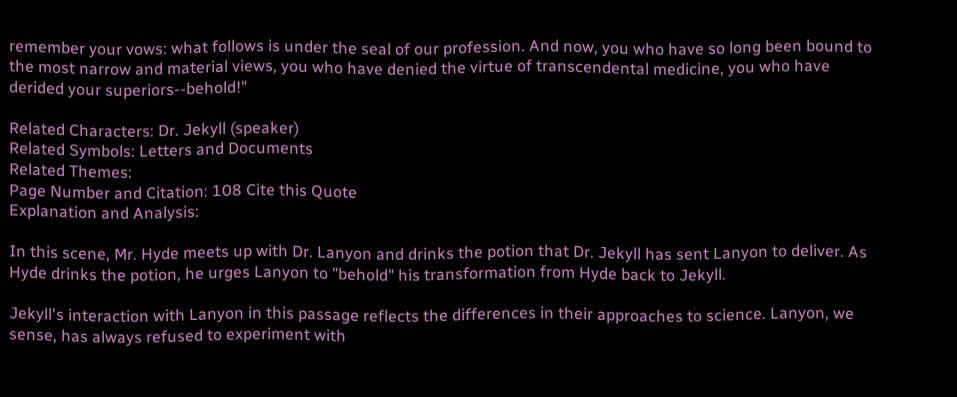remember your vows: what follows is under the seal of our profession. And now, you who have so long been bound to the most narrow and material views, you who have denied the virtue of transcendental medicine, you who have derided your superiors--behold!"

Related Characters: Dr. Jekyll (speaker)
Related Symbols: Letters and Documents
Related Themes:
Page Number and Citation: 108 Cite this Quote
Explanation and Analysis:

In this scene, Mr. Hyde meets up with Dr. Lanyon and drinks the potion that Dr. Jekyll has sent Lanyon to deliver. As Hyde drinks the potion, he urges Lanyon to "behold" his transformation from Hyde back to Jekyll.

Jekyll's interaction with Lanyon in this passage reflects the differences in their approaches to science. Lanyon, we sense, has always refused to experiment with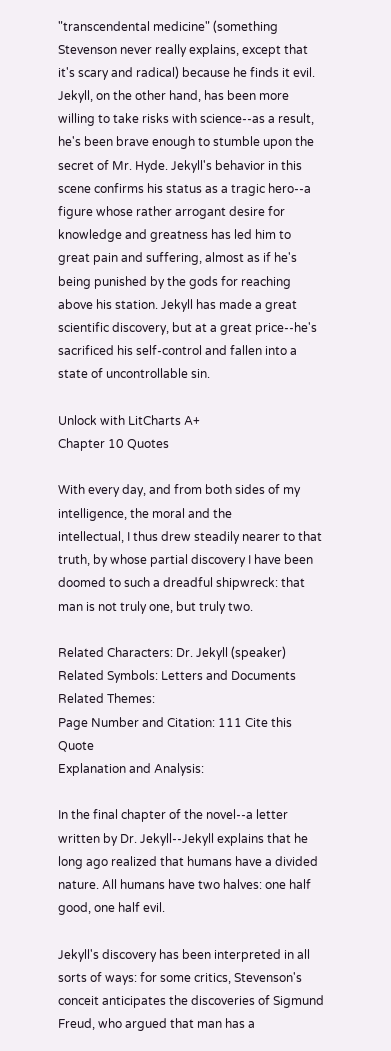"transcendental medicine" (something Stevenson never really explains, except that it's scary and radical) because he finds it evil. Jekyll, on the other hand, has been more willing to take risks with science--as a result, he's been brave enough to stumble upon the secret of Mr. Hyde. Jekyll's behavior in this scene confirms his status as a tragic hero--a figure whose rather arrogant desire for knowledge and greatness has led him to great pain and suffering, almost as if he's being punished by the gods for reaching above his station. Jekyll has made a great scientific discovery, but at a great price--he's sacrificed his self-control and fallen into a state of uncontrollable sin.

Unlock with LitCharts A+
Chapter 10 Quotes

With every day, and from both sides of my intelligence, the moral and the
intellectual, I thus drew steadily nearer to that truth, by whose partial discovery I have been doomed to such a dreadful shipwreck: that man is not truly one, but truly two.

Related Characters: Dr. Jekyll (speaker)
Related Symbols: Letters and Documents
Related Themes:
Page Number and Citation: 111 Cite this Quote
Explanation and Analysis:

In the final chapter of the novel--a letter written by Dr. Jekyll--Jekyll explains that he long ago realized that humans have a divided nature. All humans have two halves: one half good, one half evil.

Jekyll's discovery has been interpreted in all sorts of ways: for some critics, Stevenson's conceit anticipates the discoveries of Sigmund Freud, who argued that man has a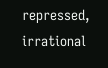repressed, irrational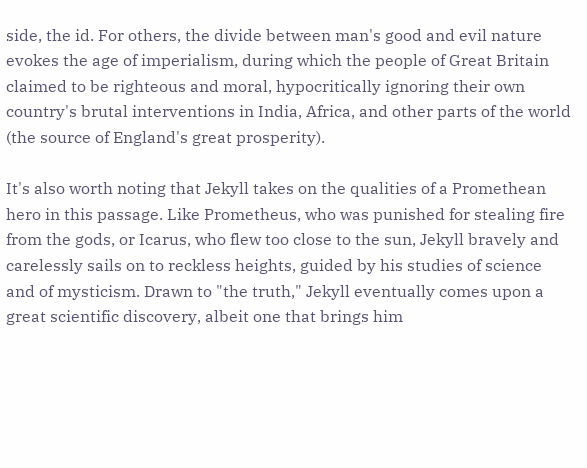side, the id. For others, the divide between man's good and evil nature evokes the age of imperialism, during which the people of Great Britain claimed to be righteous and moral, hypocritically ignoring their own country's brutal interventions in India, Africa, and other parts of the world (the source of England's great prosperity).

It's also worth noting that Jekyll takes on the qualities of a Promethean hero in this passage. Like Prometheus, who was punished for stealing fire from the gods, or Icarus, who flew too close to the sun, Jekyll bravely and carelessly sails on to reckless heights, guided by his studies of science and of mysticism. Drawn to "the truth," Jekyll eventually comes upon a great scientific discovery, albeit one that brings him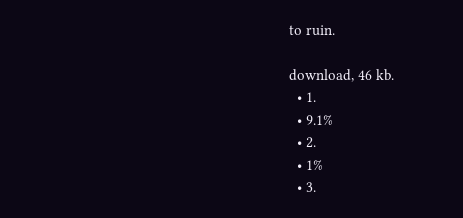to ruin.

download, 46 kb.
  • 1.
  • 9.1%
  • 2.
  • 1%
  • 3.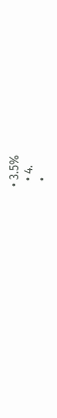• 3.5%
  • 4.
  •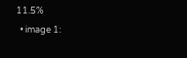11.5%
  • image 1: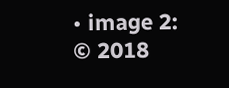• image 2:
© 2018